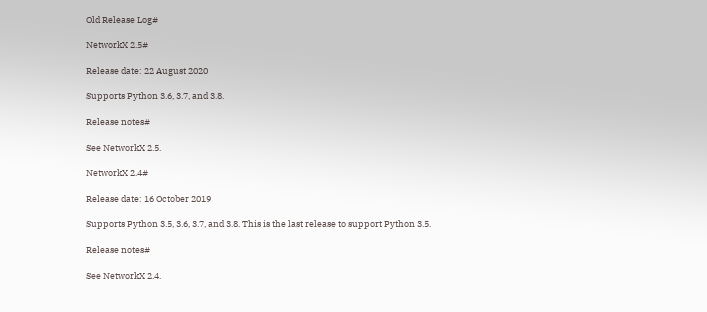Old Release Log#

NetworkX 2.5#

Release date: 22 August 2020

Supports Python 3.6, 3.7, and 3.8.

Release notes#

See NetworkX 2.5.

NetworkX 2.4#

Release date: 16 October 2019

Supports Python 3.5, 3.6, 3.7, and 3.8. This is the last release to support Python 3.5.

Release notes#

See NetworkX 2.4.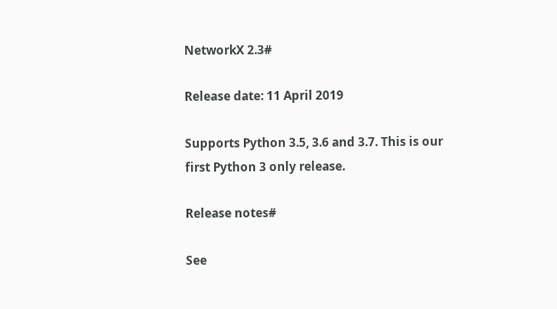NetworkX 2.3#

Release date: 11 April 2019

Supports Python 3.5, 3.6 and 3.7. This is our first Python 3 only release.

Release notes#

See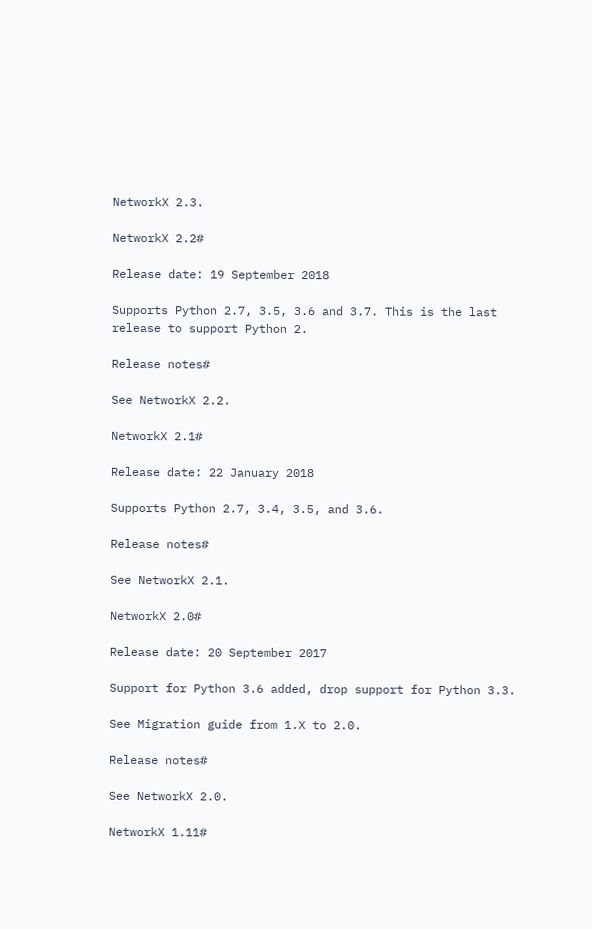NetworkX 2.3.

NetworkX 2.2#

Release date: 19 September 2018

Supports Python 2.7, 3.5, 3.6 and 3.7. This is the last release to support Python 2.

Release notes#

See NetworkX 2.2.

NetworkX 2.1#

Release date: 22 January 2018

Supports Python 2.7, 3.4, 3.5, and 3.6.

Release notes#

See NetworkX 2.1.

NetworkX 2.0#

Release date: 20 September 2017

Support for Python 3.6 added, drop support for Python 3.3.

See Migration guide from 1.X to 2.0.

Release notes#

See NetworkX 2.0.

NetworkX 1.11#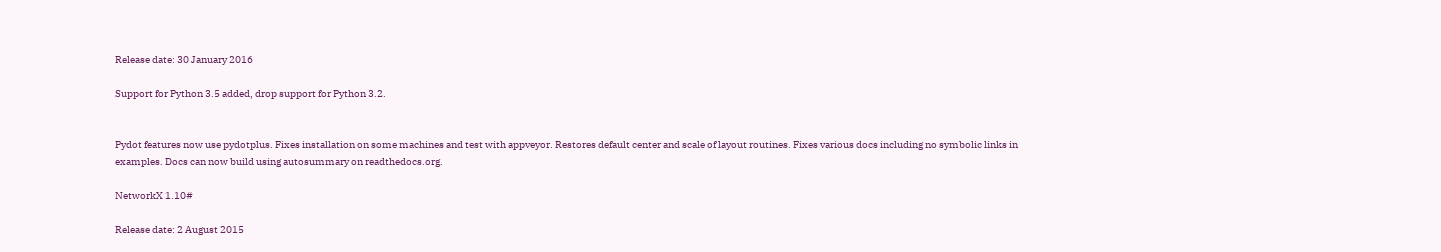Release date: 30 January 2016

Support for Python 3.5 added, drop support for Python 3.2.


Pydot features now use pydotplus. Fixes installation on some machines and test with appveyor. Restores default center and scale of layout routines. Fixes various docs including no symbolic links in examples. Docs can now build using autosummary on readthedocs.org.

NetworkX 1.10#

Release date: 2 August 2015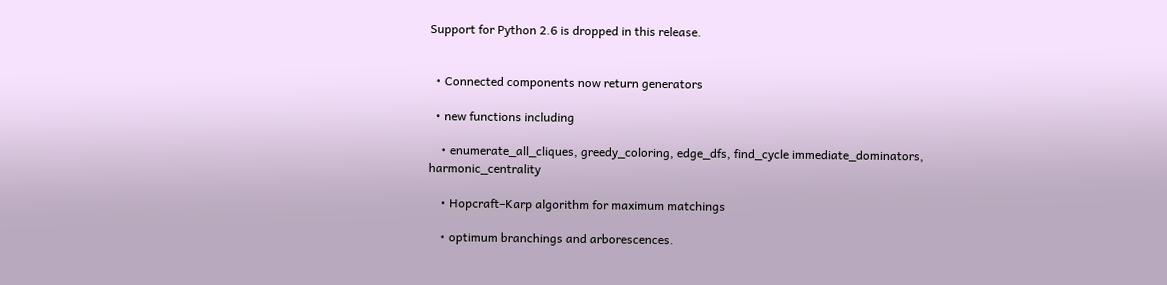Support for Python 2.6 is dropped in this release.


  • Connected components now return generators

  • new functions including

    • enumerate_all_cliques, greedy_coloring, edge_dfs, find_cycle immediate_dominators, harmonic_centrality

    • Hopcraft–Karp algorithm for maximum matchings

    • optimum branchings and arborescences.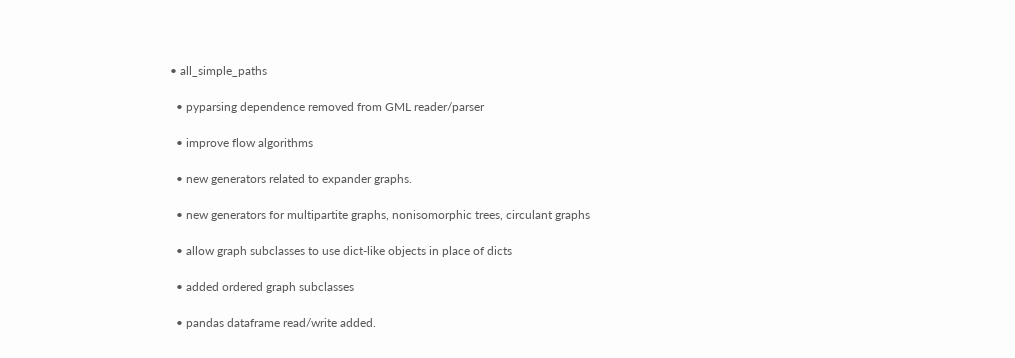• all_simple_paths

  • pyparsing dependence removed from GML reader/parser

  • improve flow algorithms

  • new generators related to expander graphs.

  • new generators for multipartite graphs, nonisomorphic trees, circulant graphs

  • allow graph subclasses to use dict-like objects in place of dicts

  • added ordered graph subclasses

  • pandas dataframe read/write added.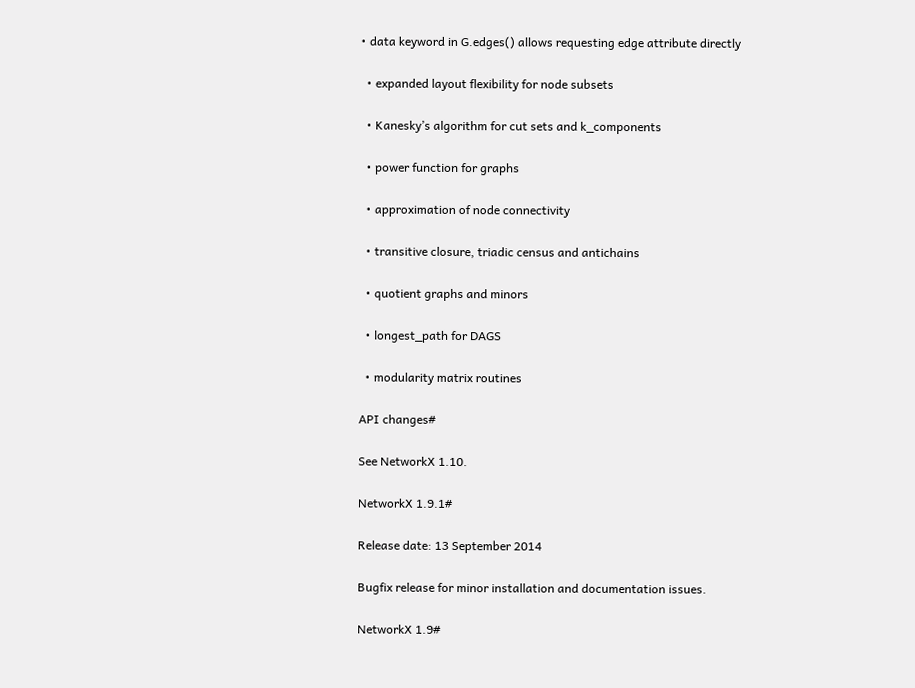• data keyword in G.edges() allows requesting edge attribute directly

  • expanded layout flexibility for node subsets

  • Kanesky’s algorithm for cut sets and k_components

  • power function for graphs

  • approximation of node connectivity

  • transitive closure, triadic census and antichains

  • quotient graphs and minors

  • longest_path for DAGS

  • modularity matrix routines

API changes#

See NetworkX 1.10.

NetworkX 1.9.1#

Release date: 13 September 2014

Bugfix release for minor installation and documentation issues.

NetworkX 1.9#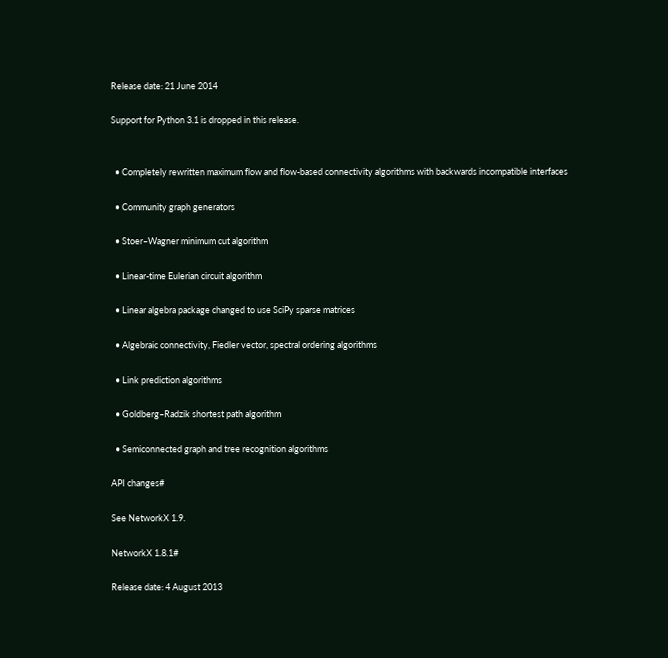Release date: 21 June 2014

Support for Python 3.1 is dropped in this release.


  • Completely rewritten maximum flow and flow-based connectivity algorithms with backwards incompatible interfaces

  • Community graph generators

  • Stoer–Wagner minimum cut algorithm

  • Linear-time Eulerian circuit algorithm

  • Linear algebra package changed to use SciPy sparse matrices

  • Algebraic connectivity, Fiedler vector, spectral ordering algorithms

  • Link prediction algorithms

  • Goldberg–Radzik shortest path algorithm

  • Semiconnected graph and tree recognition algorithms

API changes#

See NetworkX 1.9.

NetworkX 1.8.1#

Release date: 4 August 2013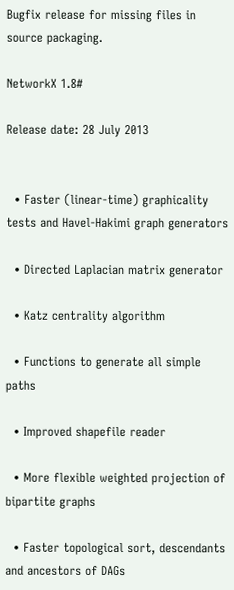Bugfix release for missing files in source packaging.

NetworkX 1.8#

Release date: 28 July 2013


  • Faster (linear-time) graphicality tests and Havel-Hakimi graph generators

  • Directed Laplacian matrix generator

  • Katz centrality algorithm

  • Functions to generate all simple paths

  • Improved shapefile reader

  • More flexible weighted projection of bipartite graphs

  • Faster topological sort, descendants and ancestors of DAGs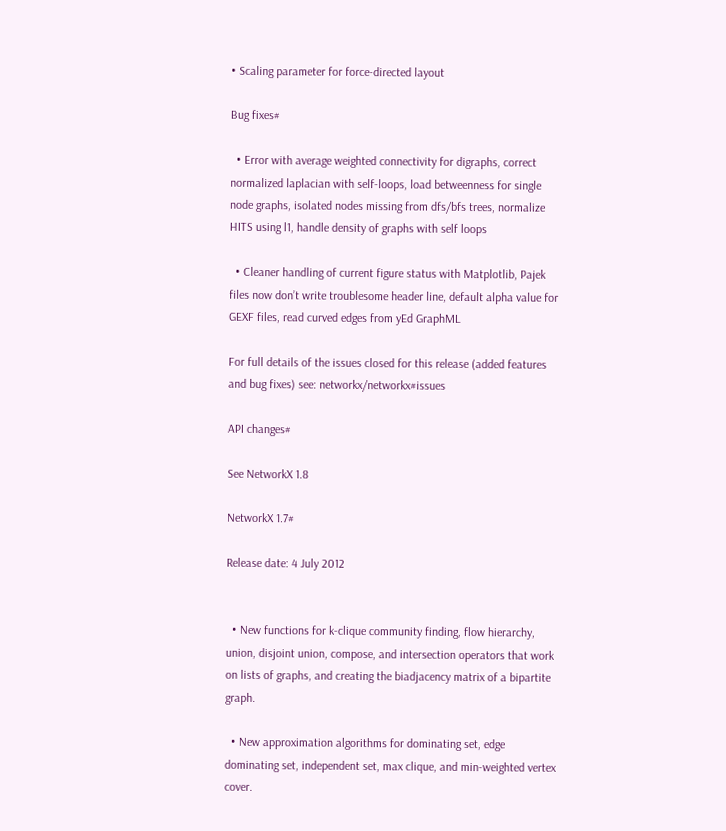• Scaling parameter for force-directed layout

Bug fixes#

  • Error with average weighted connectivity for digraphs, correct normalized laplacian with self-loops, load betweenness for single node graphs, isolated nodes missing from dfs/bfs trees, normalize HITS using l1, handle density of graphs with self loops

  • Cleaner handling of current figure status with Matplotlib, Pajek files now don’t write troublesome header line, default alpha value for GEXF files, read curved edges from yEd GraphML

For full details of the issues closed for this release (added features and bug fixes) see: networkx/networkx#issues

API changes#

See NetworkX 1.8

NetworkX 1.7#

Release date: 4 July 2012


  • New functions for k-clique community finding, flow hierarchy, union, disjoint union, compose, and intersection operators that work on lists of graphs, and creating the biadjacency matrix of a bipartite graph.

  • New approximation algorithms for dominating set, edge dominating set, independent set, max clique, and min-weighted vertex cover.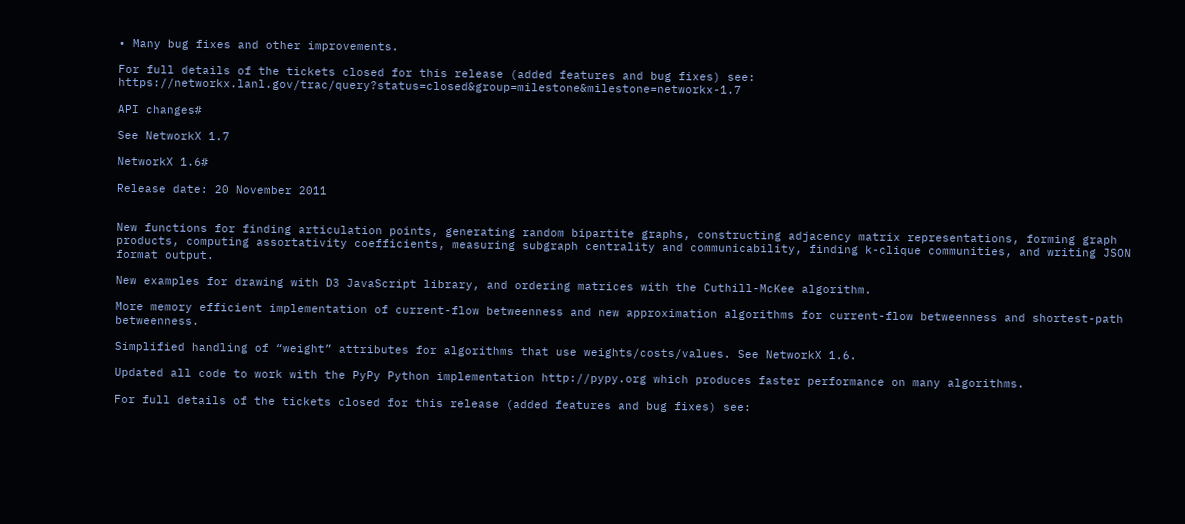• Many bug fixes and other improvements.

For full details of the tickets closed for this release (added features and bug fixes) see: https://networkx.lanl.gov/trac/query?status=closed&group=milestone&milestone=networkx-1.7

API changes#

See NetworkX 1.7

NetworkX 1.6#

Release date: 20 November 2011


New functions for finding articulation points, generating random bipartite graphs, constructing adjacency matrix representations, forming graph products, computing assortativity coefficients, measuring subgraph centrality and communicability, finding k-clique communities, and writing JSON format output.

New examples for drawing with D3 JavaScript library, and ordering matrices with the Cuthill-McKee algorithm.

More memory efficient implementation of current-flow betweenness and new approximation algorithms for current-flow betweenness and shortest-path betweenness.

Simplified handling of “weight” attributes for algorithms that use weights/costs/values. See NetworkX 1.6.

Updated all code to work with the PyPy Python implementation http://pypy.org which produces faster performance on many algorithms.

For full details of the tickets closed for this release (added features and bug fixes) see: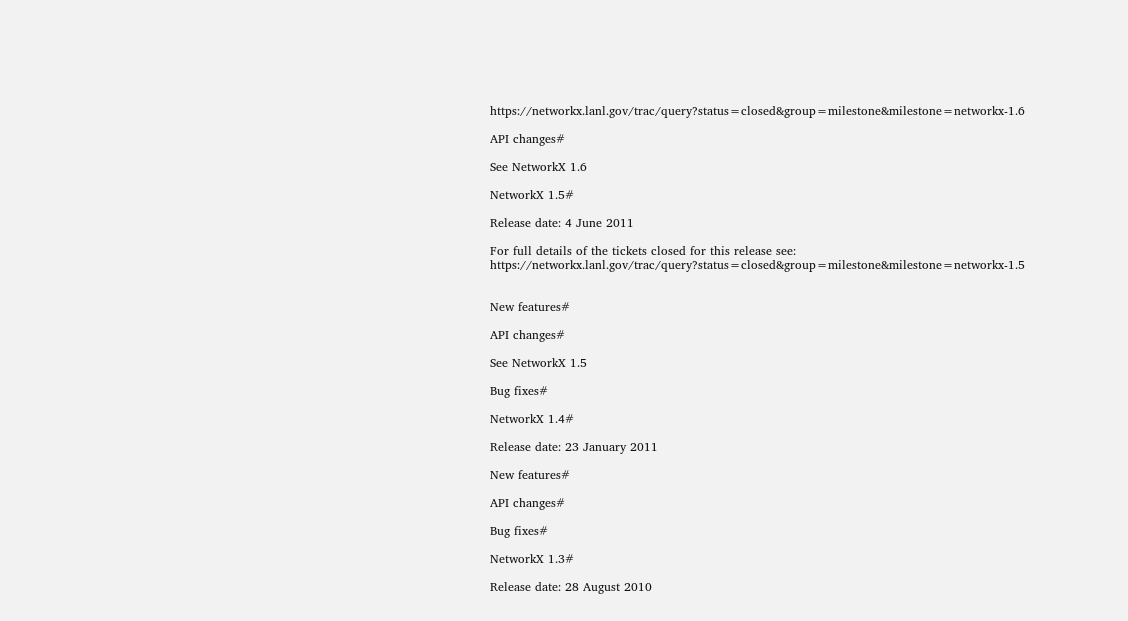https://networkx.lanl.gov/trac/query?status=closed&group=milestone&milestone=networkx-1.6

API changes#

See NetworkX 1.6

NetworkX 1.5#

Release date: 4 June 2011

For full details of the tickets closed for this release see: https://networkx.lanl.gov/trac/query?status=closed&group=milestone&milestone=networkx-1.5


New features#

API changes#

See NetworkX 1.5

Bug fixes#

NetworkX 1.4#

Release date: 23 January 2011

New features#

API changes#

Bug fixes#

NetworkX 1.3#

Release date: 28 August 2010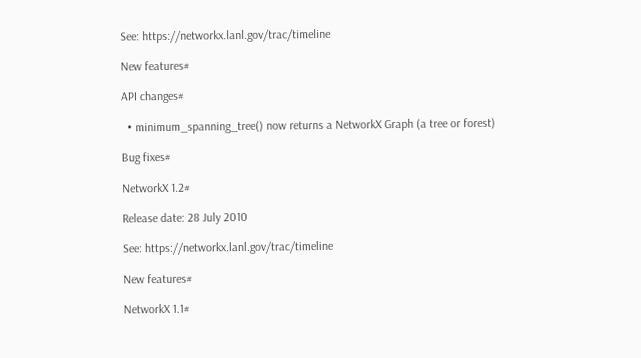See: https://networkx.lanl.gov/trac/timeline

New features#

API changes#

  • minimum_spanning_tree() now returns a NetworkX Graph (a tree or forest)

Bug fixes#

NetworkX 1.2#

Release date: 28 July 2010

See: https://networkx.lanl.gov/trac/timeline

New features#

NetworkX 1.1#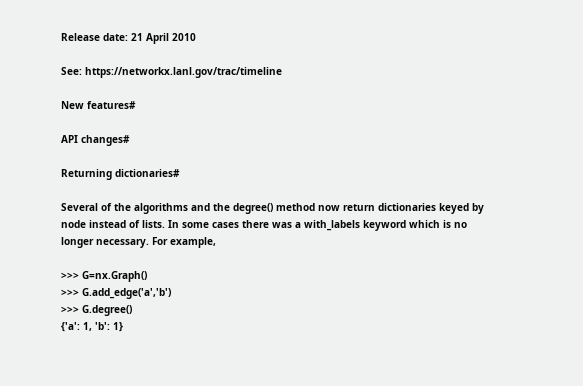Release date: 21 April 2010

See: https://networkx.lanl.gov/trac/timeline

New features#

API changes#

Returning dictionaries#

Several of the algorithms and the degree() method now return dictionaries keyed by node instead of lists. In some cases there was a with_labels keyword which is no longer necessary. For example,

>>> G=nx.Graph()
>>> G.add_edge('a','b')
>>> G.degree()
{'a': 1, 'b': 1}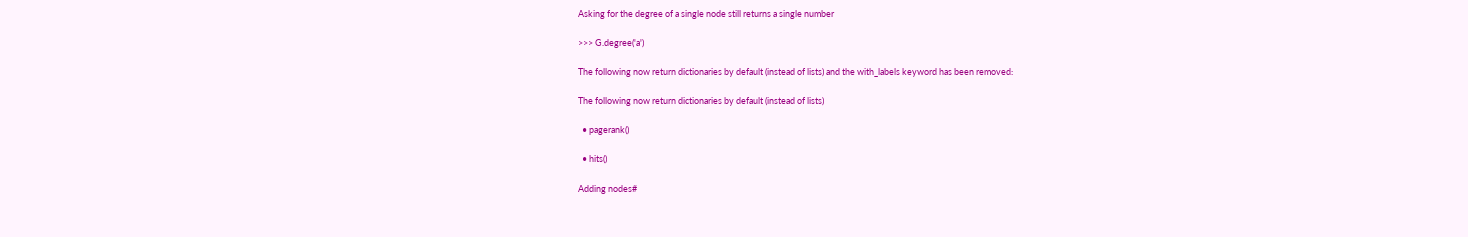Asking for the degree of a single node still returns a single number

>>> G.degree('a')

The following now return dictionaries by default (instead of lists) and the with_labels keyword has been removed:

The following now return dictionaries by default (instead of lists)

  • pagerank()

  • hits()

Adding nodes#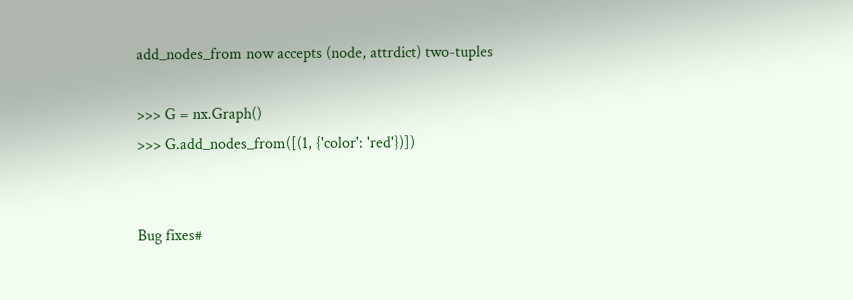add_nodes_from now accepts (node, attrdict) two-tuples

>>> G = nx.Graph()
>>> G.add_nodes_from([(1, {'color': 'red'})])


Bug fixes#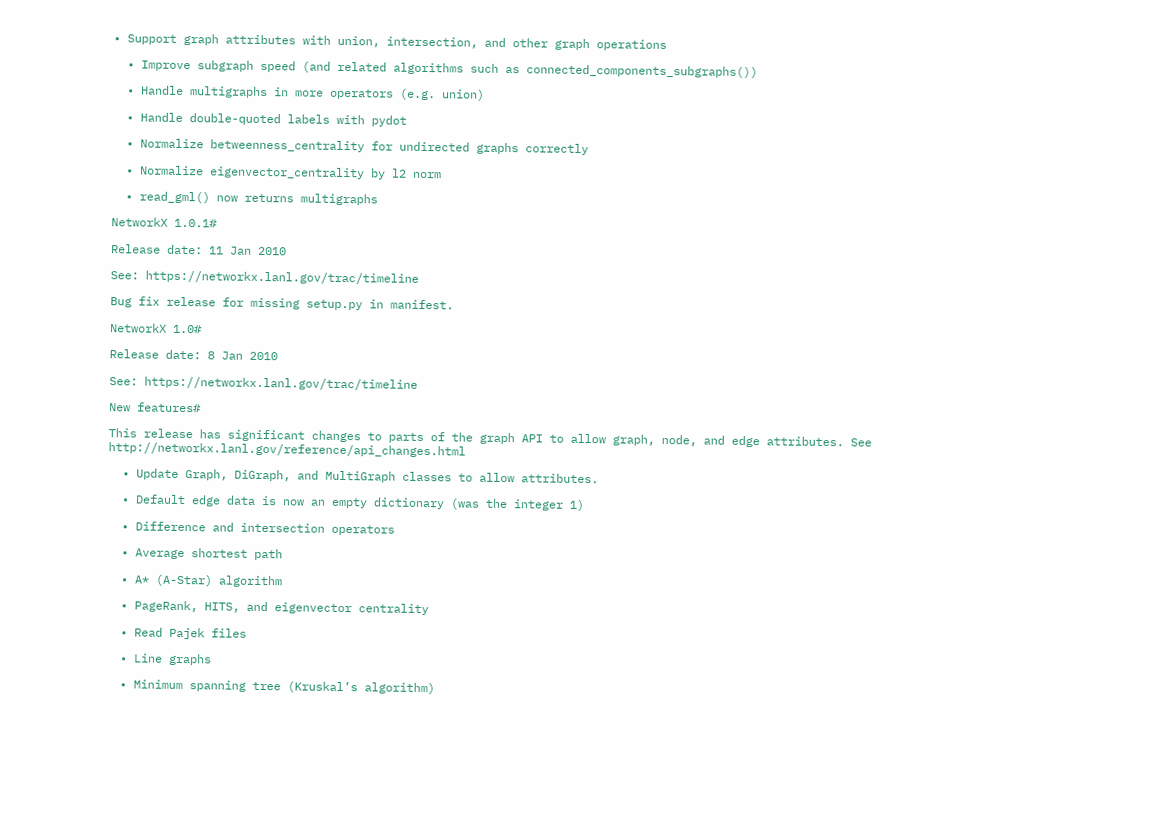• Support graph attributes with union, intersection, and other graph operations

  • Improve subgraph speed (and related algorithms such as connected_components_subgraphs())

  • Handle multigraphs in more operators (e.g. union)

  • Handle double-quoted labels with pydot

  • Normalize betweenness_centrality for undirected graphs correctly

  • Normalize eigenvector_centrality by l2 norm

  • read_gml() now returns multigraphs

NetworkX 1.0.1#

Release date: 11 Jan 2010

See: https://networkx.lanl.gov/trac/timeline

Bug fix release for missing setup.py in manifest.

NetworkX 1.0#

Release date: 8 Jan 2010

See: https://networkx.lanl.gov/trac/timeline

New features#

This release has significant changes to parts of the graph API to allow graph, node, and edge attributes. See http://networkx.lanl.gov/reference/api_changes.html

  • Update Graph, DiGraph, and MultiGraph classes to allow attributes.

  • Default edge data is now an empty dictionary (was the integer 1)

  • Difference and intersection operators

  • Average shortest path

  • A* (A-Star) algorithm

  • PageRank, HITS, and eigenvector centrality

  • Read Pajek files

  • Line graphs

  • Minimum spanning tree (Kruskal’s algorithm)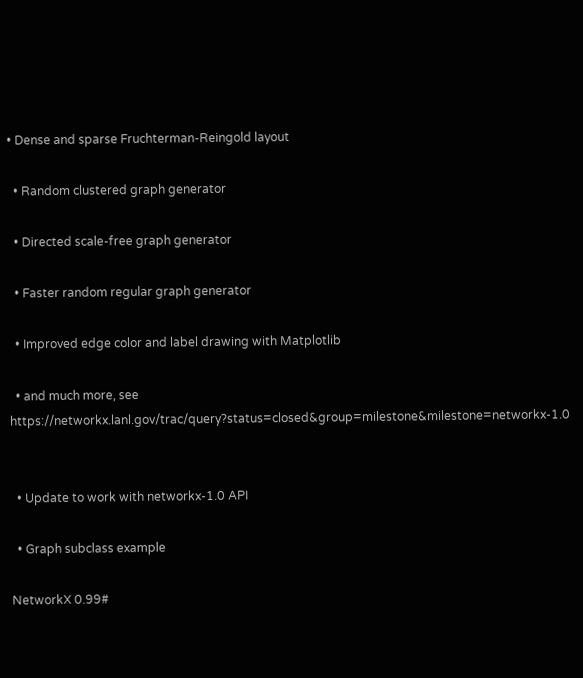• Dense and sparse Fruchterman-Reingold layout

  • Random clustered graph generator

  • Directed scale-free graph generator

  • Faster random regular graph generator

  • Improved edge color and label drawing with Matplotlib

  • and much more, see https://networkx.lanl.gov/trac/query?status=closed&group=milestone&milestone=networkx-1.0


  • Update to work with networkx-1.0 API

  • Graph subclass example

NetworkX 0.99#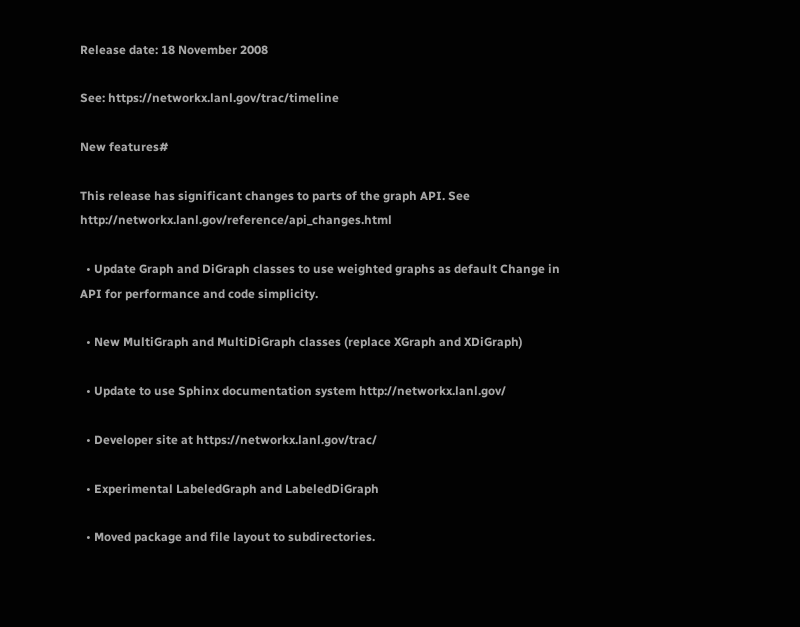Release date: 18 November 2008

See: https://networkx.lanl.gov/trac/timeline

New features#

This release has significant changes to parts of the graph API. See http://networkx.lanl.gov/reference/api_changes.html

  • Update Graph and DiGraph classes to use weighted graphs as default Change in API for performance and code simplicity.

  • New MultiGraph and MultiDiGraph classes (replace XGraph and XDiGraph)

  • Update to use Sphinx documentation system http://networkx.lanl.gov/

  • Developer site at https://networkx.lanl.gov/trac/

  • Experimental LabeledGraph and LabeledDiGraph

  • Moved package and file layout to subdirectories.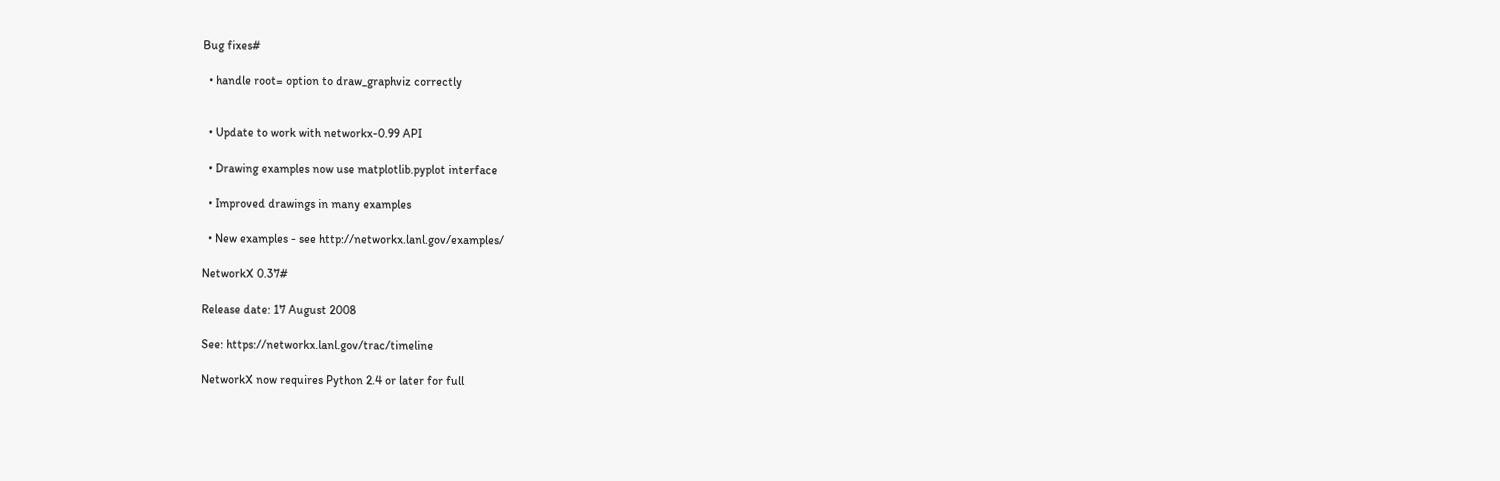Bug fixes#

  • handle root= option to draw_graphviz correctly


  • Update to work with networkx-0.99 API

  • Drawing examples now use matplotlib.pyplot interface

  • Improved drawings in many examples

  • New examples - see http://networkx.lanl.gov/examples/

NetworkX 0.37#

Release date: 17 August 2008

See: https://networkx.lanl.gov/trac/timeline

NetworkX now requires Python 2.4 or later for full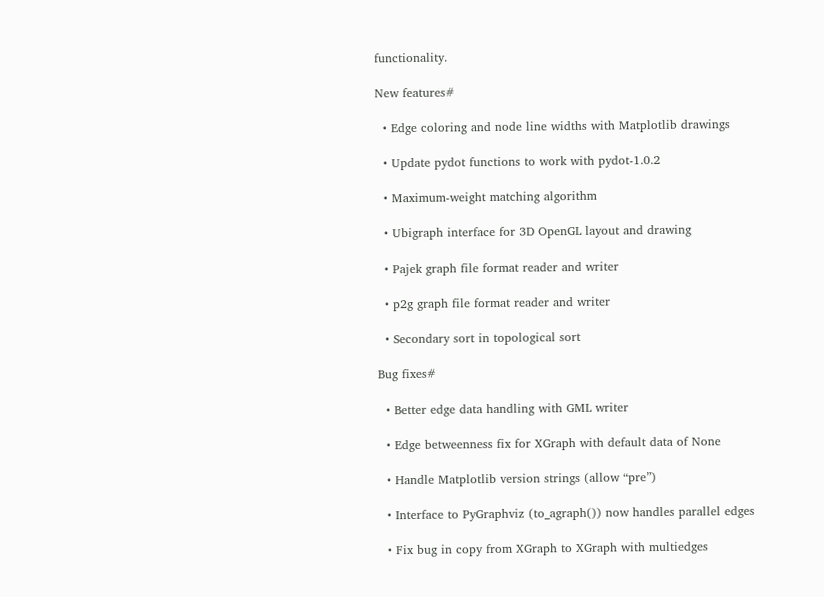functionality.

New features#

  • Edge coloring and node line widths with Matplotlib drawings

  • Update pydot functions to work with pydot-1.0.2

  • Maximum-weight matching algorithm

  • Ubigraph interface for 3D OpenGL layout and drawing

  • Pajek graph file format reader and writer

  • p2g graph file format reader and writer

  • Secondary sort in topological sort

Bug fixes#

  • Better edge data handling with GML writer

  • Edge betweenness fix for XGraph with default data of None

  • Handle Matplotlib version strings (allow “pre”)

  • Interface to PyGraphviz (to_agraph()) now handles parallel edges

  • Fix bug in copy from XGraph to XGraph with multiedges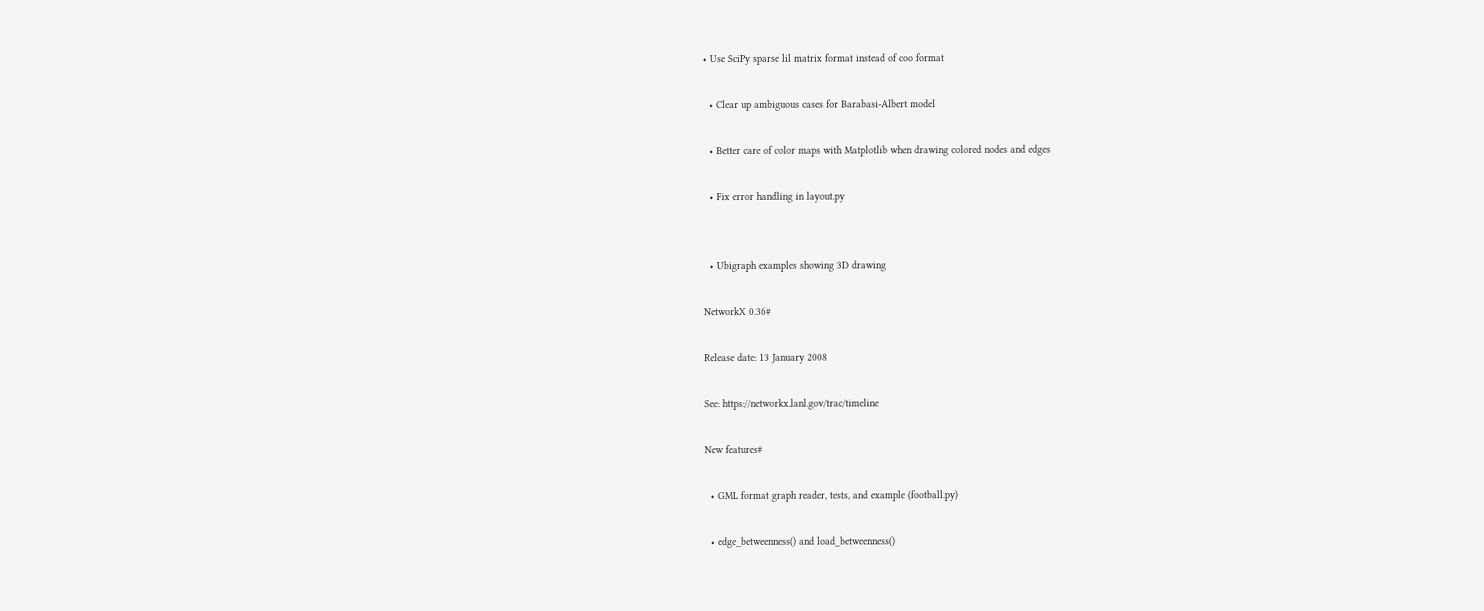• Use SciPy sparse lil matrix format instead of coo format

  • Clear up ambiguous cases for Barabasi-Albert model

  • Better care of color maps with Matplotlib when drawing colored nodes and edges

  • Fix error handling in layout.py


  • Ubigraph examples showing 3D drawing

NetworkX 0.36#

Release date: 13 January 2008

See: https://networkx.lanl.gov/trac/timeline

New features#

  • GML format graph reader, tests, and example (football.py)

  • edge_betweenness() and load_betweenness()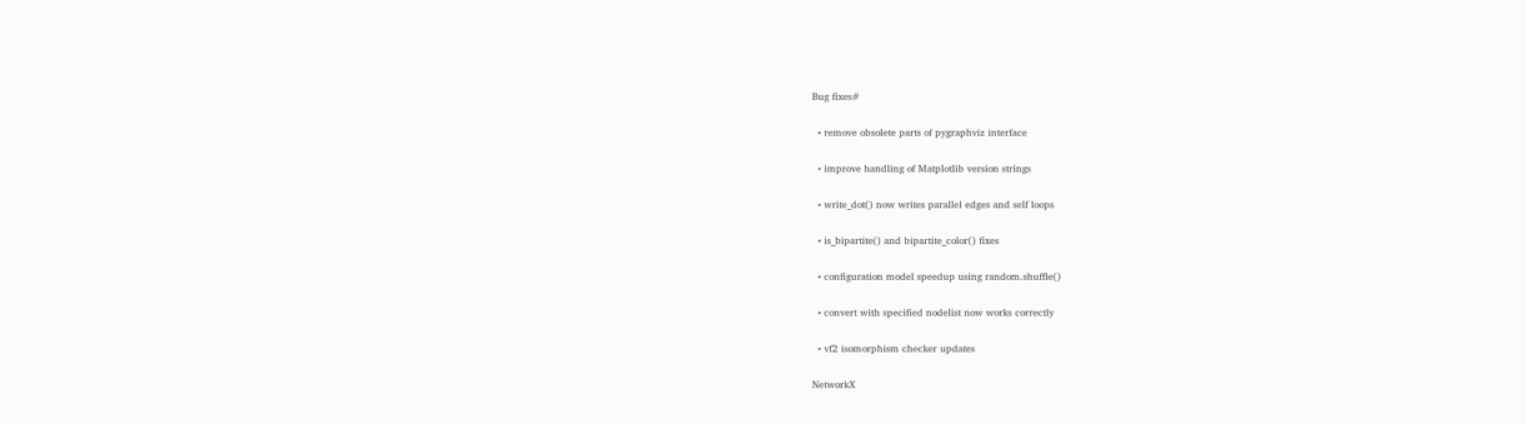Bug fixes#

  • remove obsolete parts of pygraphviz interface

  • improve handling of Matplotlib version strings

  • write_dot() now writes parallel edges and self loops

  • is_bipartite() and bipartite_color() fixes

  • configuration model speedup using random.shuffle()

  • convert with specified nodelist now works correctly

  • vf2 isomorphism checker updates

NetworkX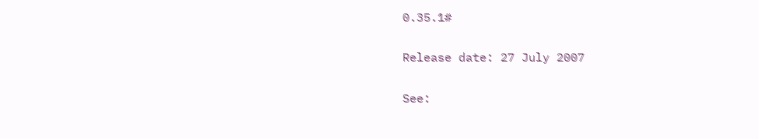0.35.1#

Release date: 27 July 2007

See: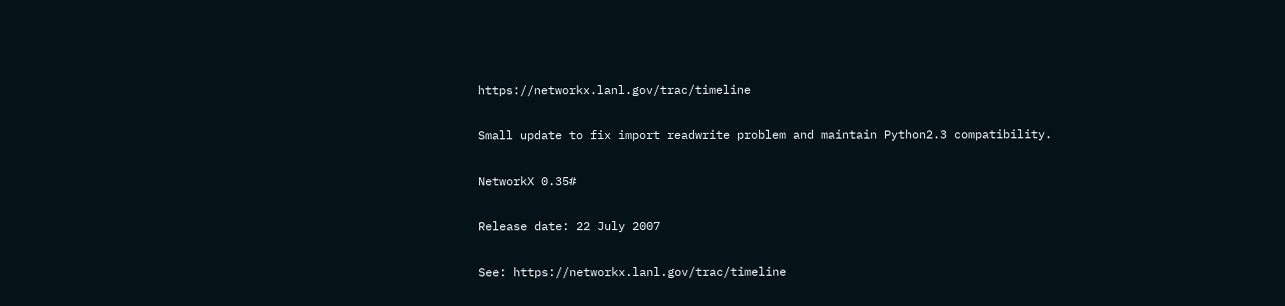https://networkx.lanl.gov/trac/timeline

Small update to fix import readwrite problem and maintain Python2.3 compatibility.

NetworkX 0.35#

Release date: 22 July 2007

See: https://networkx.lanl.gov/trac/timeline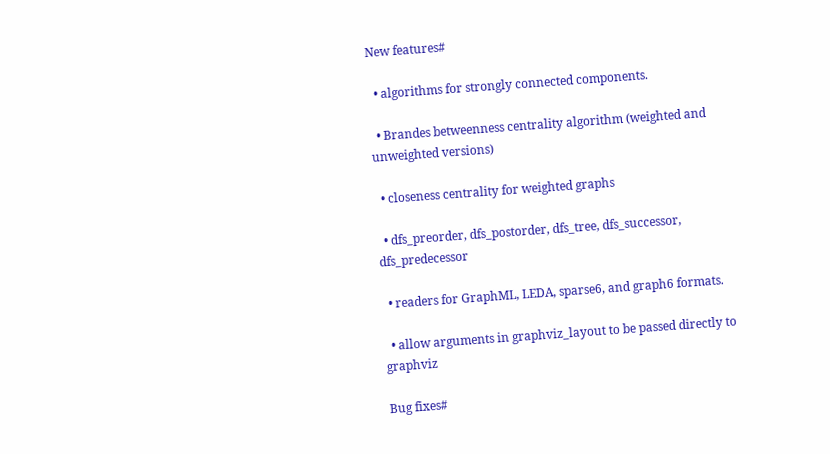New features#

  • algorithms for strongly connected components.

  • Brandes betweenness centrality algorithm (weighted and unweighted versions)

  • closeness centrality for weighted graphs

  • dfs_preorder, dfs_postorder, dfs_tree, dfs_successor, dfs_predecessor

  • readers for GraphML, LEDA, sparse6, and graph6 formats.

  • allow arguments in graphviz_layout to be passed directly to graphviz

Bug fixes#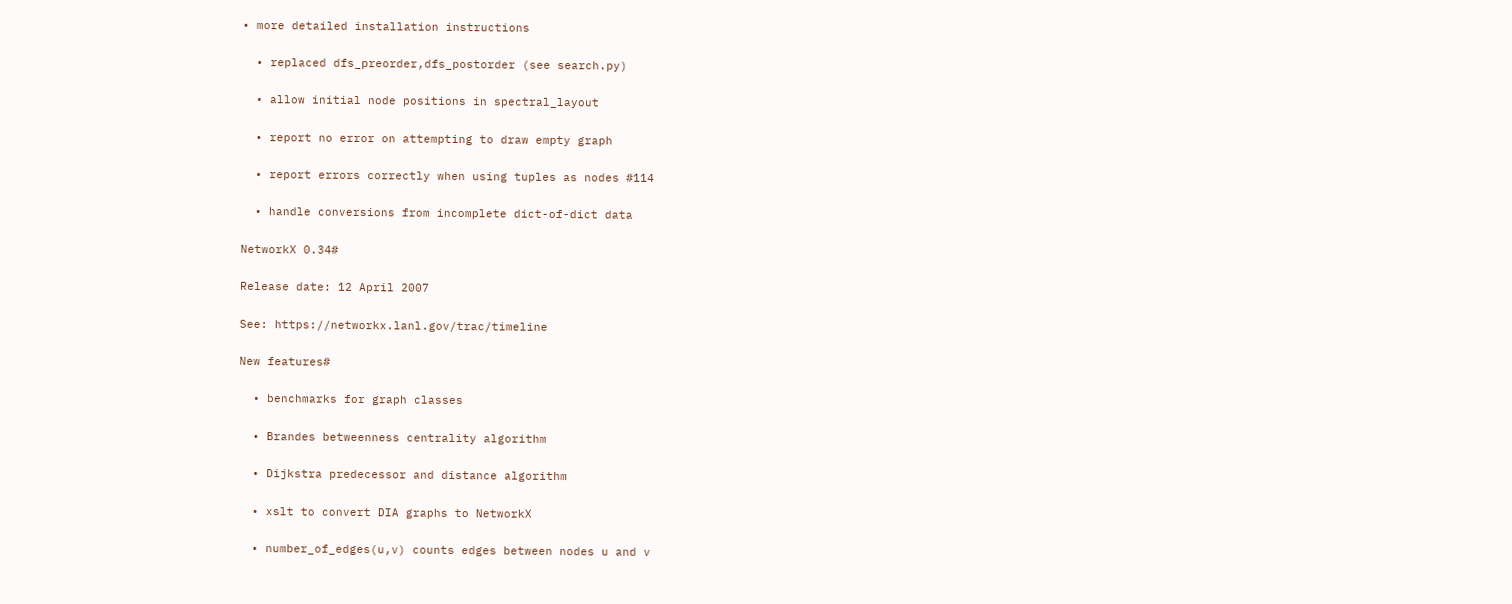• more detailed installation instructions

  • replaced dfs_preorder,dfs_postorder (see search.py)

  • allow initial node positions in spectral_layout

  • report no error on attempting to draw empty graph

  • report errors correctly when using tuples as nodes #114

  • handle conversions from incomplete dict-of-dict data

NetworkX 0.34#

Release date: 12 April 2007

See: https://networkx.lanl.gov/trac/timeline

New features#

  • benchmarks for graph classes

  • Brandes betweenness centrality algorithm

  • Dijkstra predecessor and distance algorithm

  • xslt to convert DIA graphs to NetworkX

  • number_of_edges(u,v) counts edges between nodes u and v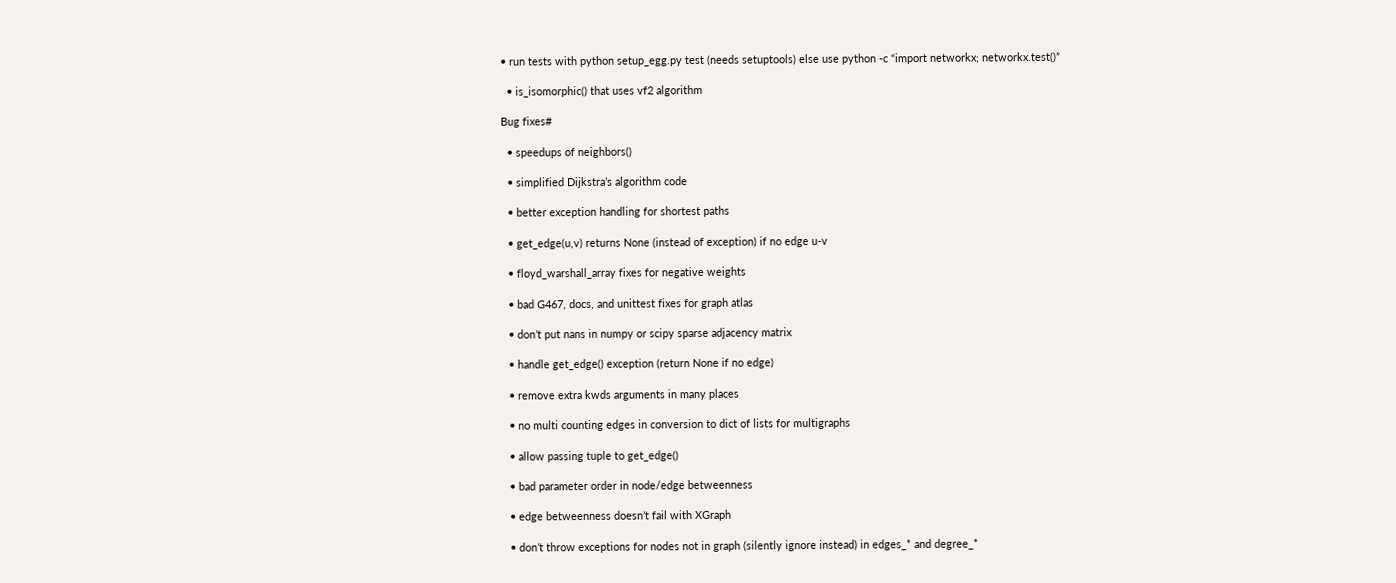• run tests with python setup_egg.py test (needs setuptools) else use python -c “import networkx; networkx.test()”

  • is_isomorphic() that uses vf2 algorithm

Bug fixes#

  • speedups of neighbors()

  • simplified Dijkstra’s algorithm code

  • better exception handling for shortest paths

  • get_edge(u,v) returns None (instead of exception) if no edge u-v

  • floyd_warshall_array fixes for negative weights

  • bad G467, docs, and unittest fixes for graph atlas

  • don’t put nans in numpy or scipy sparse adjacency matrix

  • handle get_edge() exception (return None if no edge)

  • remove extra kwds arguments in many places

  • no multi counting edges in conversion to dict of lists for multigraphs

  • allow passing tuple to get_edge()

  • bad parameter order in node/edge betweenness

  • edge betweenness doesn’t fail with XGraph

  • don’t throw exceptions for nodes not in graph (silently ignore instead) in edges_* and degree_*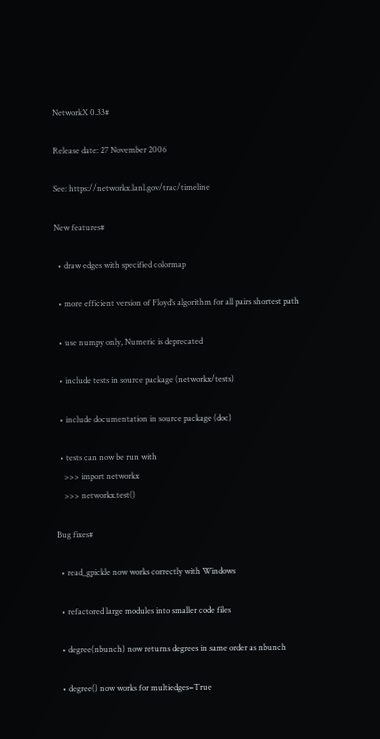NetworkX 0.33#

Release date: 27 November 2006

See: https://networkx.lanl.gov/trac/timeline

New features#

  • draw edges with specified colormap

  • more efficient version of Floyd’s algorithm for all pairs shortest path

  • use numpy only, Numeric is deprecated

  • include tests in source package (networkx/tests)

  • include documentation in source package (doc)

  • tests can now be run with
    >>> import networkx
    >>> networkx.test()

Bug fixes#

  • read_gpickle now works correctly with Windows

  • refactored large modules into smaller code files

  • degree(nbunch) now returns degrees in same order as nbunch

  • degree() now works for multiedges=True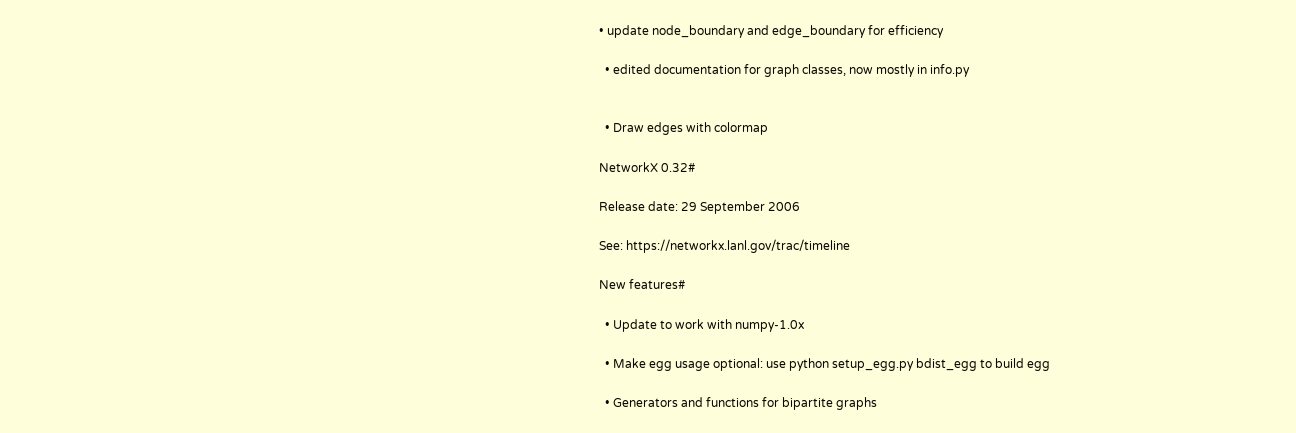• update node_boundary and edge_boundary for efficiency

  • edited documentation for graph classes, now mostly in info.py


  • Draw edges with colormap

NetworkX 0.32#

Release date: 29 September 2006

See: https://networkx.lanl.gov/trac/timeline

New features#

  • Update to work with numpy-1.0x

  • Make egg usage optional: use python setup_egg.py bdist_egg to build egg

  • Generators and functions for bipartite graphs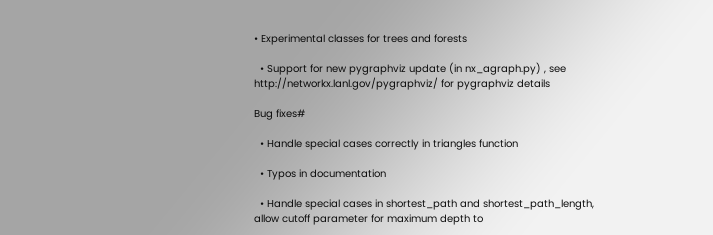• Experimental classes for trees and forests

  • Support for new pygraphviz update (in nx_agraph.py) , see http://networkx.lanl.gov/pygraphviz/ for pygraphviz details

Bug fixes#

  • Handle special cases correctly in triangles function

  • Typos in documentation

  • Handle special cases in shortest_path and shortest_path_length, allow cutoff parameter for maximum depth to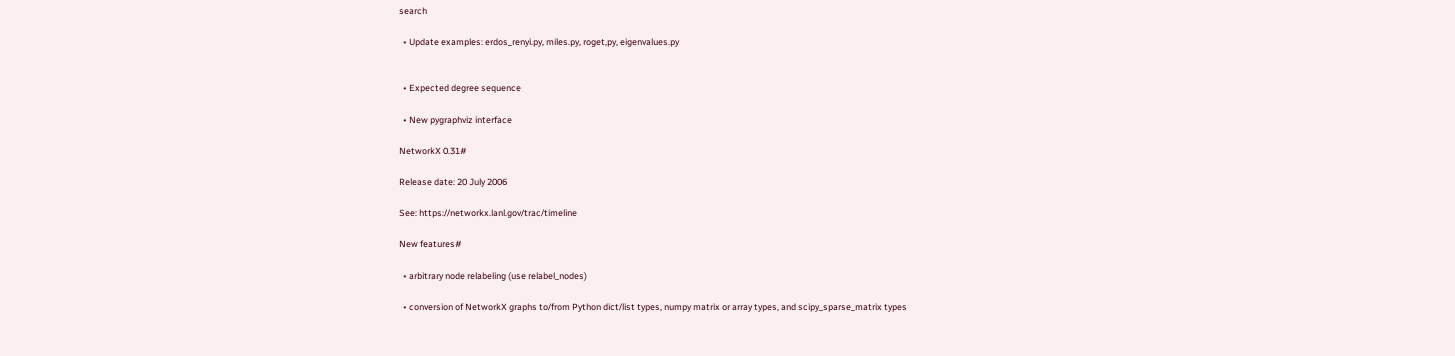search

  • Update examples: erdos_renyi.py, miles.py, roget,py, eigenvalues.py


  • Expected degree sequence

  • New pygraphviz interface

NetworkX 0.31#

Release date: 20 July 2006

See: https://networkx.lanl.gov/trac/timeline

New features#

  • arbitrary node relabeling (use relabel_nodes)

  • conversion of NetworkX graphs to/from Python dict/list types, numpy matrix or array types, and scipy_sparse_matrix types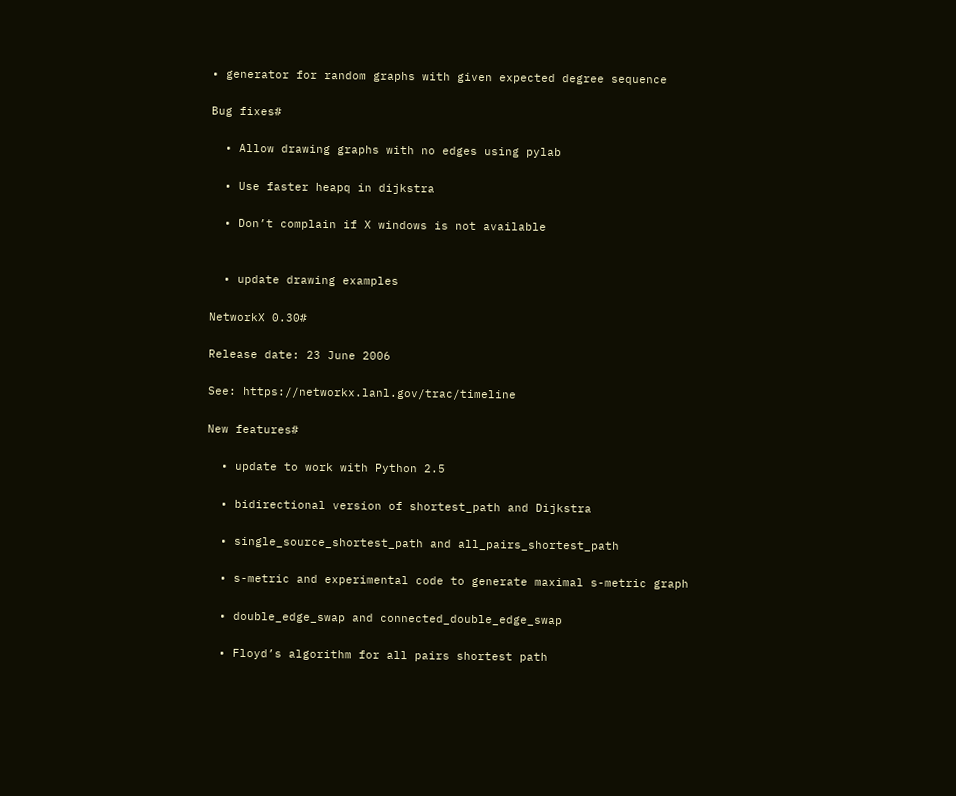• generator for random graphs with given expected degree sequence

Bug fixes#

  • Allow drawing graphs with no edges using pylab

  • Use faster heapq in dijkstra

  • Don’t complain if X windows is not available


  • update drawing examples

NetworkX 0.30#

Release date: 23 June 2006

See: https://networkx.lanl.gov/trac/timeline

New features#

  • update to work with Python 2.5

  • bidirectional version of shortest_path and Dijkstra

  • single_source_shortest_path and all_pairs_shortest_path

  • s-metric and experimental code to generate maximal s-metric graph

  • double_edge_swap and connected_double_edge_swap

  • Floyd’s algorithm for all pairs shortest path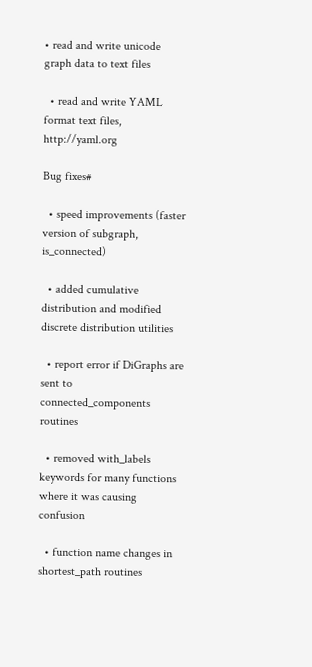• read and write unicode graph data to text files

  • read and write YAML format text files, http://yaml.org

Bug fixes#

  • speed improvements (faster version of subgraph, is_connected)

  • added cumulative distribution and modified discrete distribution utilities

  • report error if DiGraphs are sent to connected_components routines

  • removed with_labels keywords for many functions where it was causing confusion

  • function name changes in shortest_path routines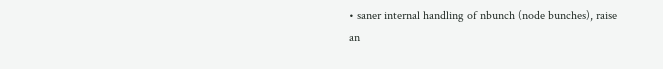• saner internal handling of nbunch (node bunches), raise an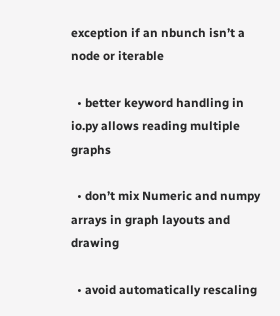exception if an nbunch isn’t a node or iterable

  • better keyword handling in io.py allows reading multiple graphs

  • don’t mix Numeric and numpy arrays in graph layouts and drawing

  • avoid automatically rescaling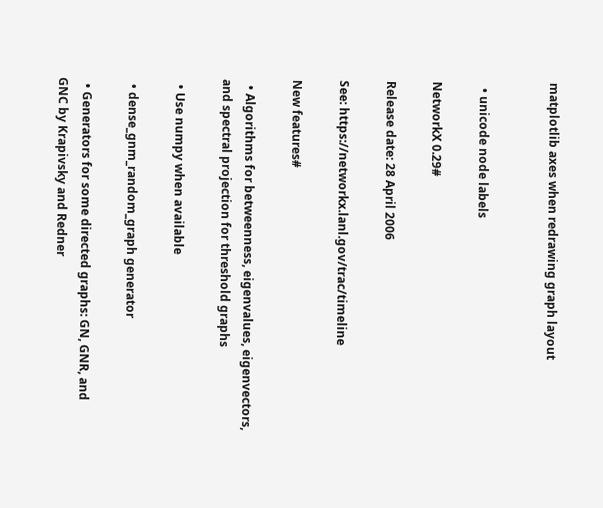matplotlib axes when redrawing graph layout


  • unicode node labels

NetworkX 0.29#

Release date: 28 April 2006

See: https://networkx.lanl.gov/trac/timeline

New features#

  • Algorithms for betweenness, eigenvalues, eigenvectors, and spectral projection for threshold graphs

  • Use numpy when available

  • dense_gnm_random_graph generator

  • Generators for some directed graphs: GN, GNR, and GNC by Krapivsky and Redner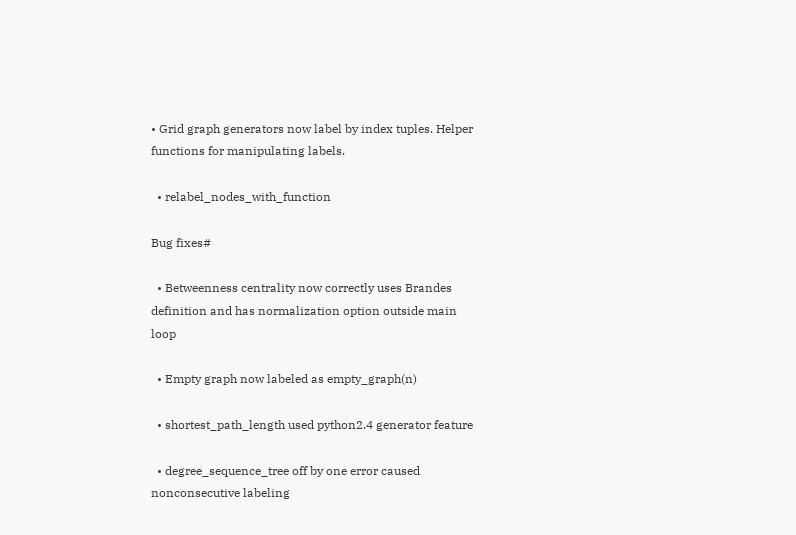• Grid graph generators now label by index tuples. Helper functions for manipulating labels.

  • relabel_nodes_with_function

Bug fixes#

  • Betweenness centrality now correctly uses Brandes definition and has normalization option outside main loop

  • Empty graph now labeled as empty_graph(n)

  • shortest_path_length used python2.4 generator feature

  • degree_sequence_tree off by one error caused nonconsecutive labeling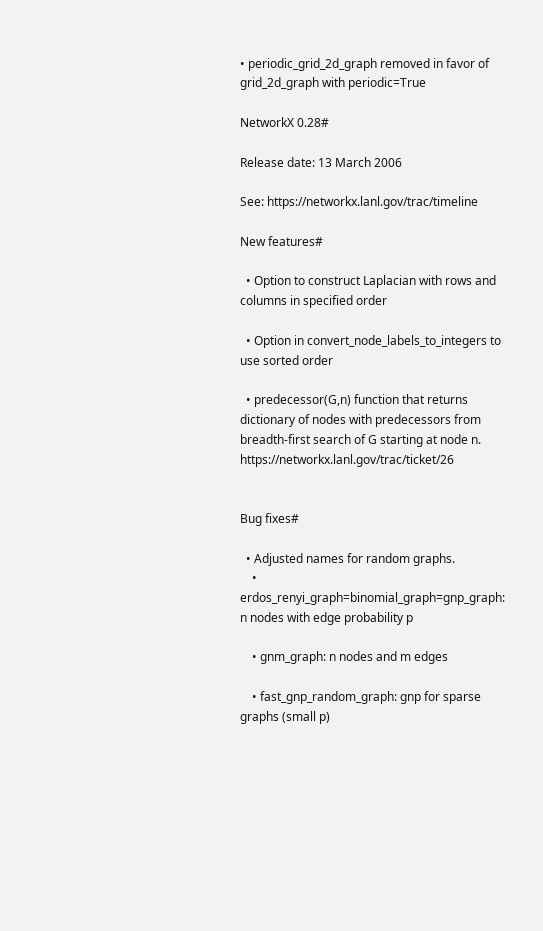• periodic_grid_2d_graph removed in favor of grid_2d_graph with periodic=True

NetworkX 0.28#

Release date: 13 March 2006

See: https://networkx.lanl.gov/trac/timeline

New features#

  • Option to construct Laplacian with rows and columns in specified order

  • Option in convert_node_labels_to_integers to use sorted order

  • predecessor(G,n) function that returns dictionary of nodes with predecessors from breadth-first search of G starting at node n. https://networkx.lanl.gov/trac/ticket/26


Bug fixes#

  • Adjusted names for random graphs.
    • erdos_renyi_graph=binomial_graph=gnp_graph: n nodes with edge probability p

    • gnm_graph: n nodes and m edges

    • fast_gnp_random_graph: gnp for sparse graphs (small p)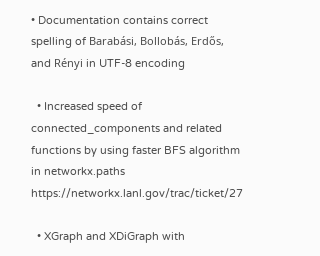• Documentation contains correct spelling of Barabási, Bollobás, Erdős, and Rényi in UTF-8 encoding

  • Increased speed of connected_components and related functions by using faster BFS algorithm in networkx.paths https://networkx.lanl.gov/trac/ticket/27

  • XGraph and XDiGraph with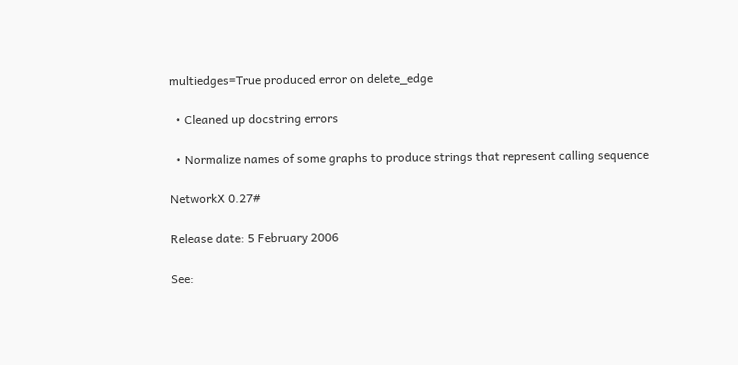multiedges=True produced error on delete_edge

  • Cleaned up docstring errors

  • Normalize names of some graphs to produce strings that represent calling sequence

NetworkX 0.27#

Release date: 5 February 2006

See: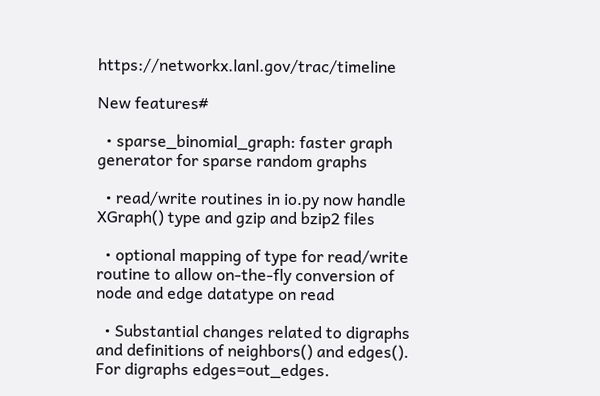https://networkx.lanl.gov/trac/timeline

New features#

  • sparse_binomial_graph: faster graph generator for sparse random graphs

  • read/write routines in io.py now handle XGraph() type and gzip and bzip2 files

  • optional mapping of type for read/write routine to allow on-the-fly conversion of node and edge datatype on read

  • Substantial changes related to digraphs and definitions of neighbors() and edges(). For digraphs edges=out_edges.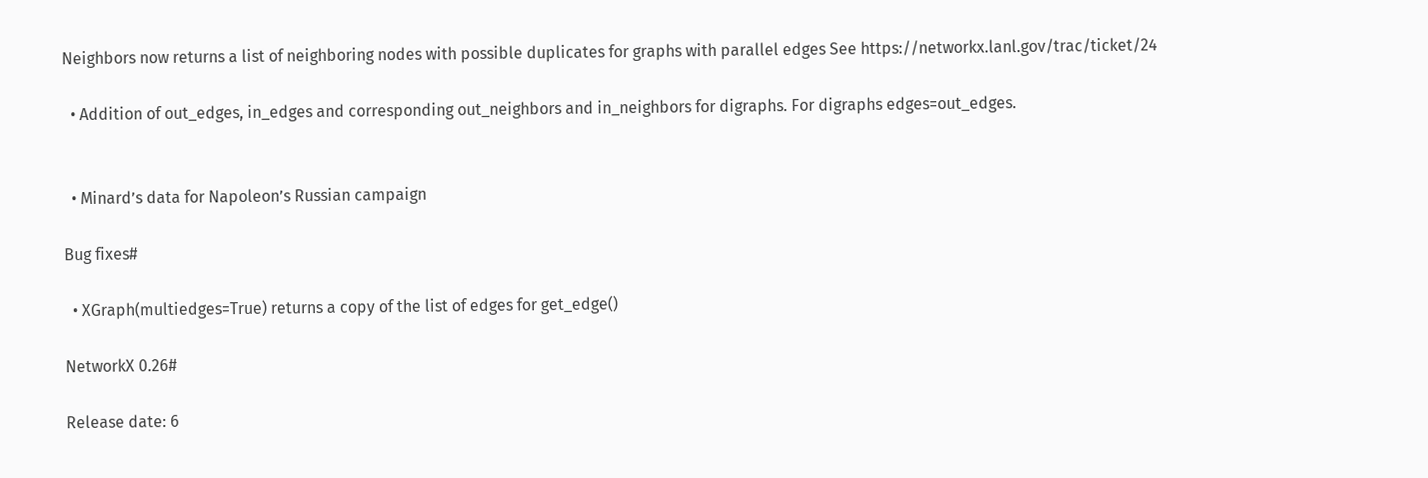Neighbors now returns a list of neighboring nodes with possible duplicates for graphs with parallel edges See https://networkx.lanl.gov/trac/ticket/24

  • Addition of out_edges, in_edges and corresponding out_neighbors and in_neighbors for digraphs. For digraphs edges=out_edges.


  • Minard’s data for Napoleon’s Russian campaign

Bug fixes#

  • XGraph(multiedges=True) returns a copy of the list of edges for get_edge()

NetworkX 0.26#

Release date: 6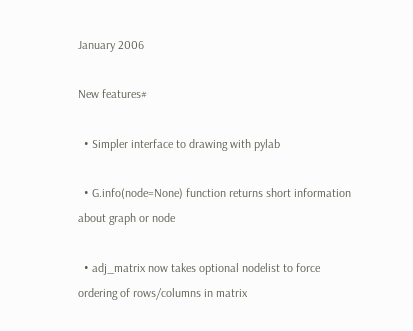January 2006

New features#

  • Simpler interface to drawing with pylab

  • G.info(node=None) function returns short information about graph or node

  • adj_matrix now takes optional nodelist to force ordering of rows/columns in matrix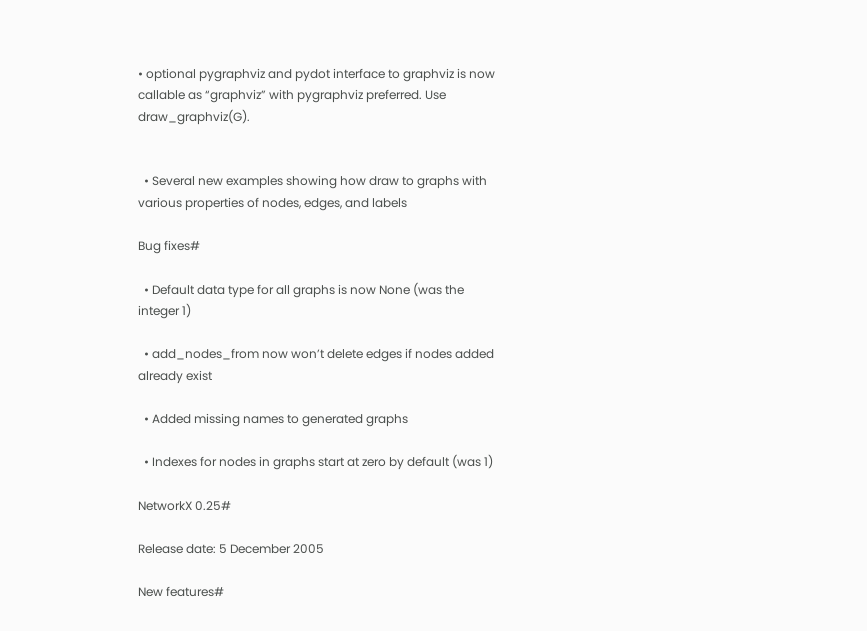• optional pygraphviz and pydot interface to graphviz is now callable as “graphviz” with pygraphviz preferred. Use draw_graphviz(G).


  • Several new examples showing how draw to graphs with various properties of nodes, edges, and labels

Bug fixes#

  • Default data type for all graphs is now None (was the integer 1)

  • add_nodes_from now won’t delete edges if nodes added already exist

  • Added missing names to generated graphs

  • Indexes for nodes in graphs start at zero by default (was 1)

NetworkX 0.25#

Release date: 5 December 2005

New features#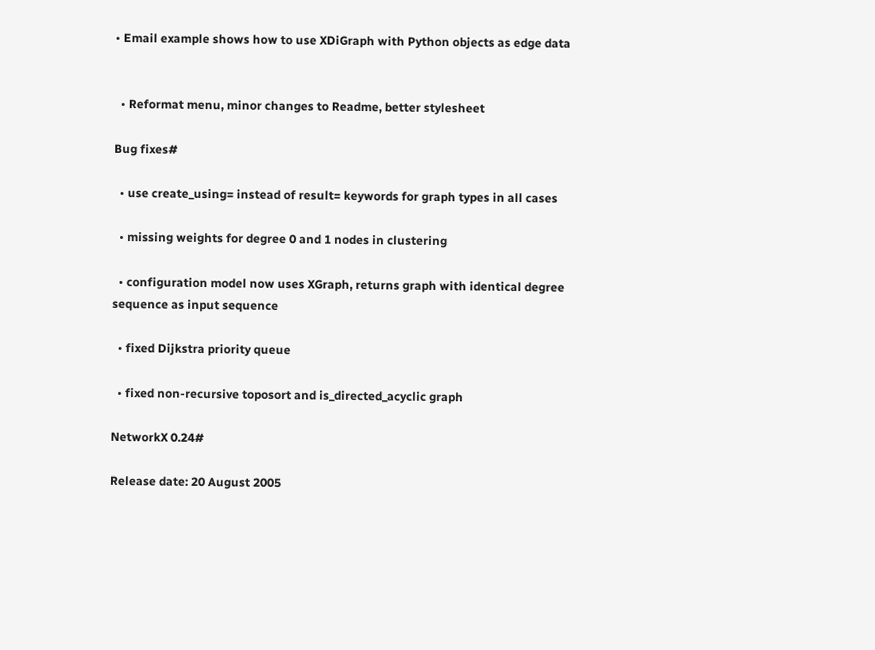• Email example shows how to use XDiGraph with Python objects as edge data


  • Reformat menu, minor changes to Readme, better stylesheet

Bug fixes#

  • use create_using= instead of result= keywords for graph types in all cases

  • missing weights for degree 0 and 1 nodes in clustering

  • configuration model now uses XGraph, returns graph with identical degree sequence as input sequence

  • fixed Dijkstra priority queue

  • fixed non-recursive toposort and is_directed_acyclic graph

NetworkX 0.24#

Release date: 20 August 2005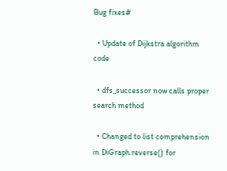Bug fixes#

  • Update of Dijkstra algorithm code

  • dfs_successor now calls proper search method

  • Changed to list comprehension in DiGraph.reverse() for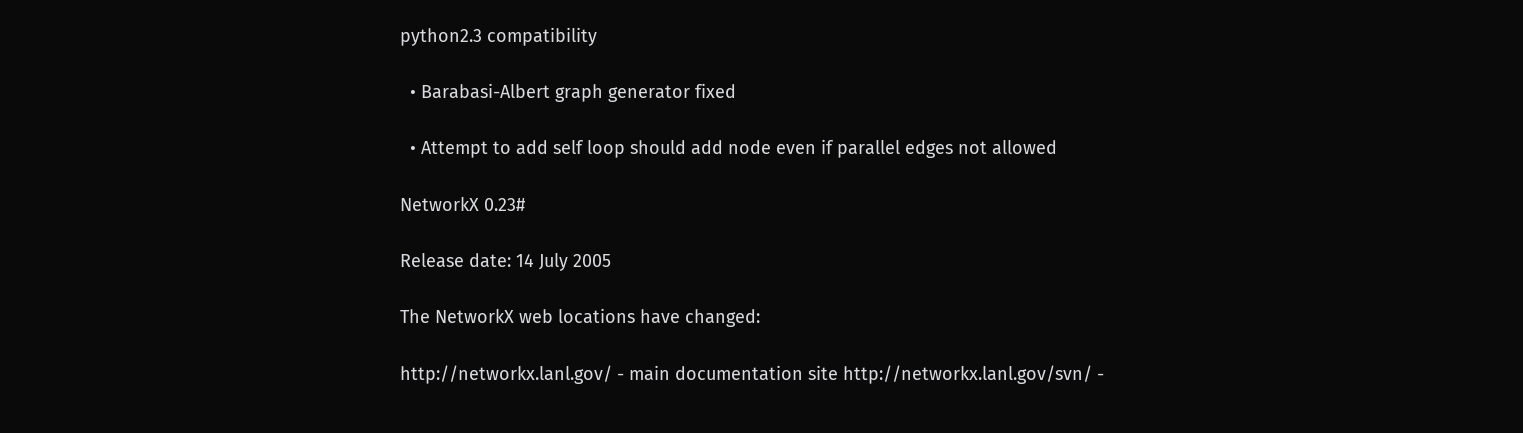python2.3 compatibility

  • Barabasi-Albert graph generator fixed

  • Attempt to add self loop should add node even if parallel edges not allowed

NetworkX 0.23#

Release date: 14 July 2005

The NetworkX web locations have changed:

http://networkx.lanl.gov/ - main documentation site http://networkx.lanl.gov/svn/ -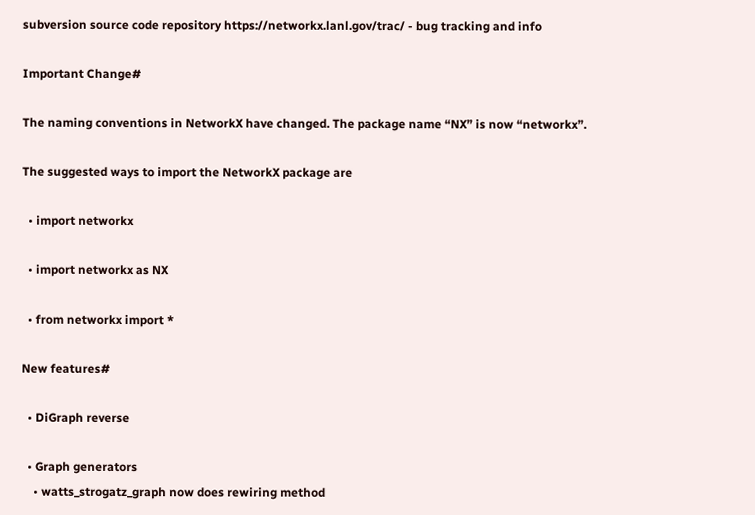subversion source code repository https://networkx.lanl.gov/trac/ - bug tracking and info

Important Change#

The naming conventions in NetworkX have changed. The package name “NX” is now “networkx”.

The suggested ways to import the NetworkX package are

  • import networkx

  • import networkx as NX

  • from networkx import *

New features#

  • DiGraph reverse

  • Graph generators
    • watts_strogatz_graph now does rewiring method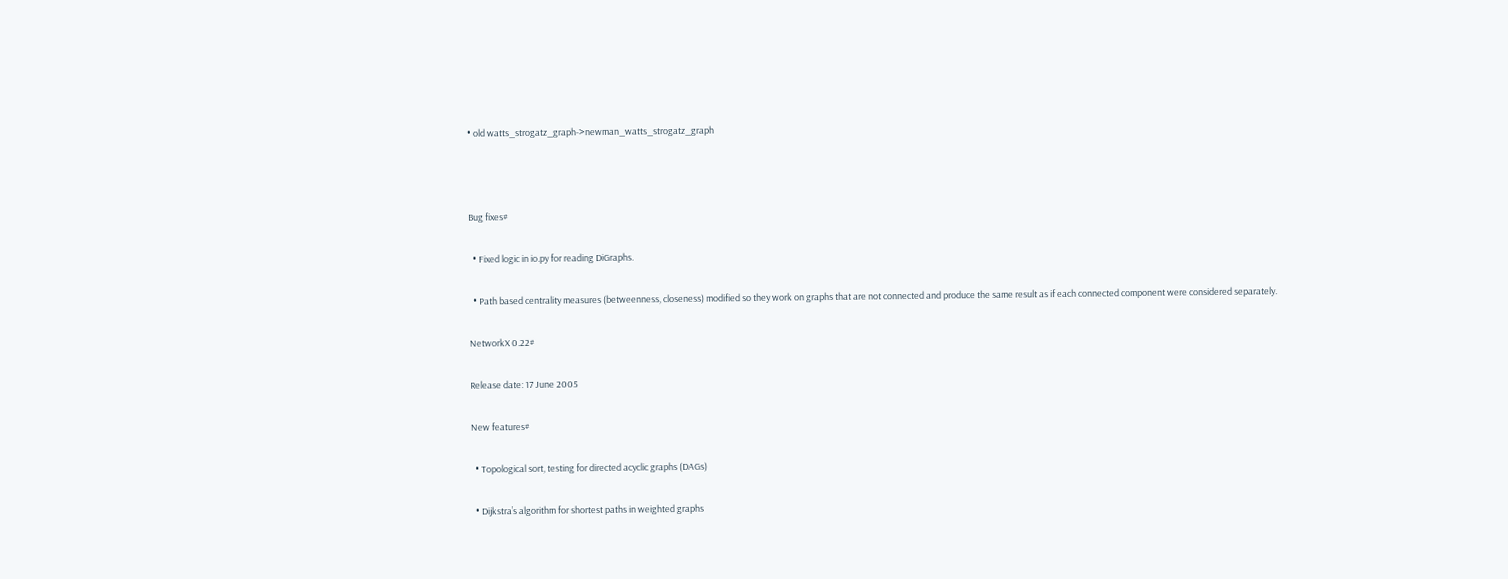• old watts_strogatz_graph->newman_watts_strogatz_graph



Bug fixes#

  • Fixed logic in io.py for reading DiGraphs.

  • Path based centrality measures (betweenness, closeness) modified so they work on graphs that are not connected and produce the same result as if each connected component were considered separately.

NetworkX 0.22#

Release date: 17 June 2005

New features#

  • Topological sort, testing for directed acyclic graphs (DAGs)

  • Dijkstra’s algorithm for shortest paths in weighted graphs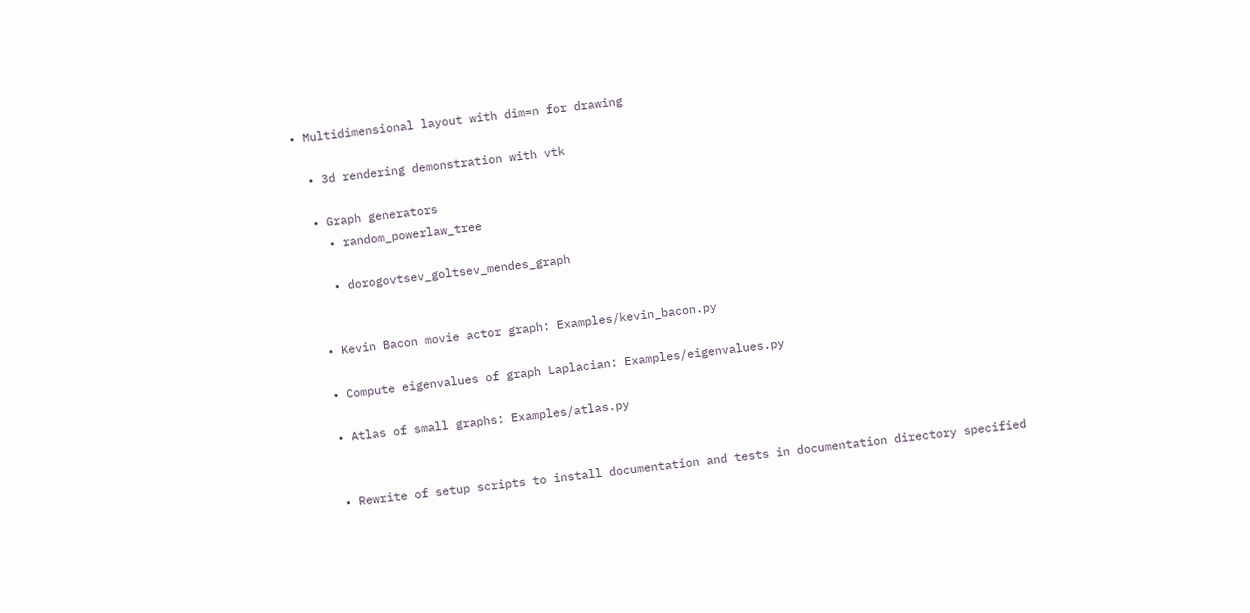• Multidimensional layout with dim=n for drawing

  • 3d rendering demonstration with vtk

  • Graph generators
    • random_powerlaw_tree

    • dorogovtsev_goltsev_mendes_graph


  • Kevin Bacon movie actor graph: Examples/kevin_bacon.py

  • Compute eigenvalues of graph Laplacian: Examples/eigenvalues.py

  • Atlas of small graphs: Examples/atlas.py


  • Rewrite of setup scripts to install documentation and tests in documentation directory specified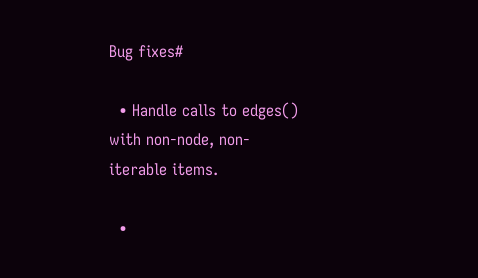Bug fixes#

  • Handle calls to edges() with non-node, non-iterable items.

  •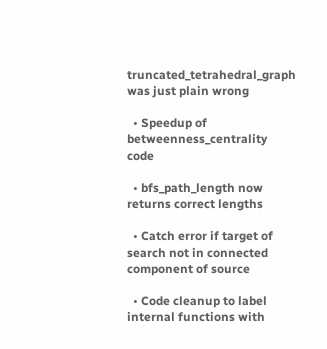truncated_tetrahedral_graph was just plain wrong

  • Speedup of betweenness_centrality code

  • bfs_path_length now returns correct lengths

  • Catch error if target of search not in connected component of source

  • Code cleanup to label internal functions with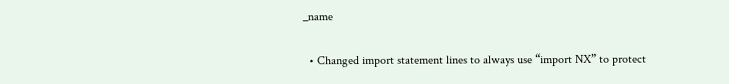_name

  • Changed import statement lines to always use “import NX” to protect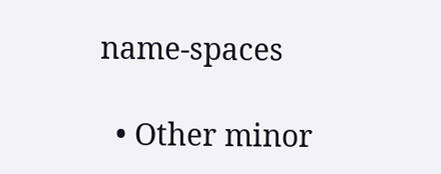name-spaces

  • Other minor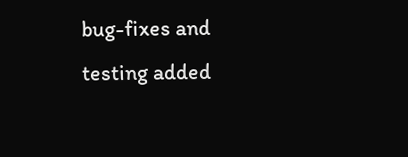bug-fixes and testing added